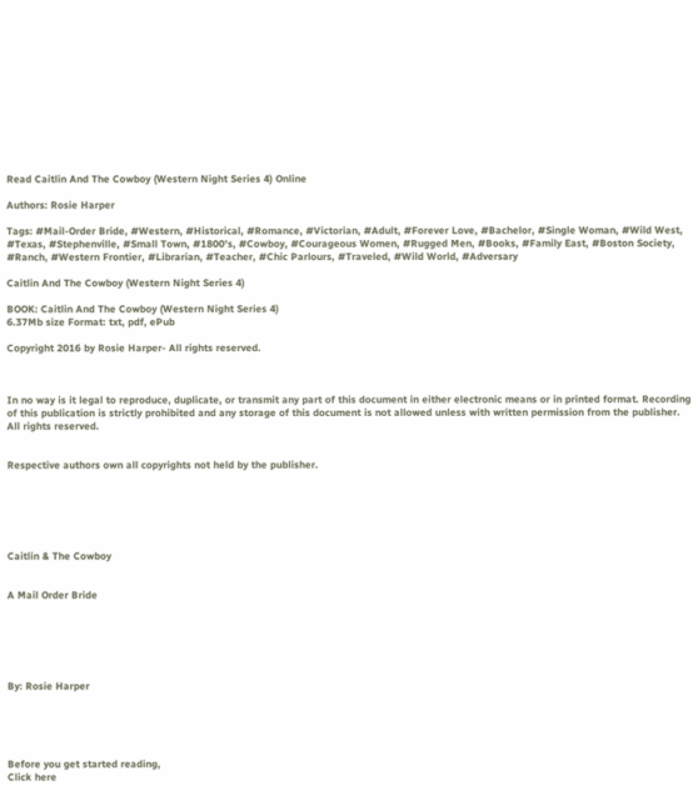Read Caitlin And The Cowboy (Western Night Series 4) Online

Authors: Rosie Harper

Tags: #Mail-Order Bride, #Western, #Historical, #Romance, #Victorian, #Adult, #Forever Love, #Bachelor, #Single Woman, #Wild West, #Texas, #Stephenville, #Small Town, #1800's, #Cowboy, #Courageous Women, #Rugged Men, #Books, #Family East, #Boston Society, #Ranch, #Western Frontier, #Librarian, #Teacher, #Chic Parlours, #Traveled, #Wild World, #Adversary

Caitlin And The Cowboy (Western Night Series 4)

BOOK: Caitlin And The Cowboy (Western Night Series 4)
6.37Mb size Format: txt, pdf, ePub

Copyright 2016 by Rosie Harper- All rights reserved.



In no way is it legal to reproduce, duplicate, or transmit any part of this document in either electronic means or in printed format. Recording of this publication is strictly prohibited and any storage of this document is not allowed unless with written permission from the publisher. All rights reserved.


Respective authors own all copyrights not held by the publisher.






Caitlin & The Cowboy


A Mail Order Bride






By: Rosie Harper





Before you get started reading,
Click here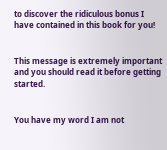to discover the ridiculous bonus I have contained in this book for you!


This message is extremely important and you should read it before getting started.


You have my word I am not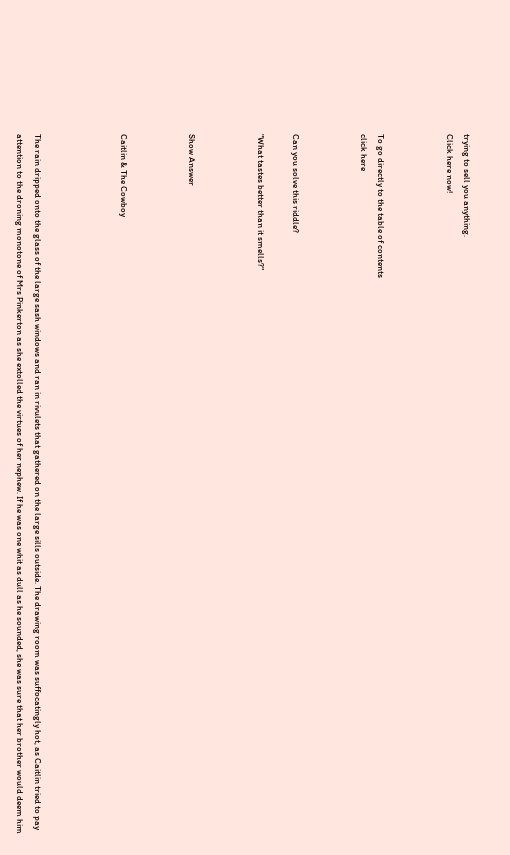trying to sell you anything.
Click here now!



To go directly to the table of contents
click here



Can you solve this riddle?

"What tastes better than it smells?"



Show Answer



Caitlin & The Cowboy




The rain dripped onto the glass of the large sash windows and ran in rivulets that gathered on the large sills outside. The drawing room was suffocatingly hot, as Caitlin tried to pay attention to the droning monotone of Mrs Pinkerton as she extolled the virtues of her nephew. If he was one whit as dull as he sounded, she was sure that her brother would deem him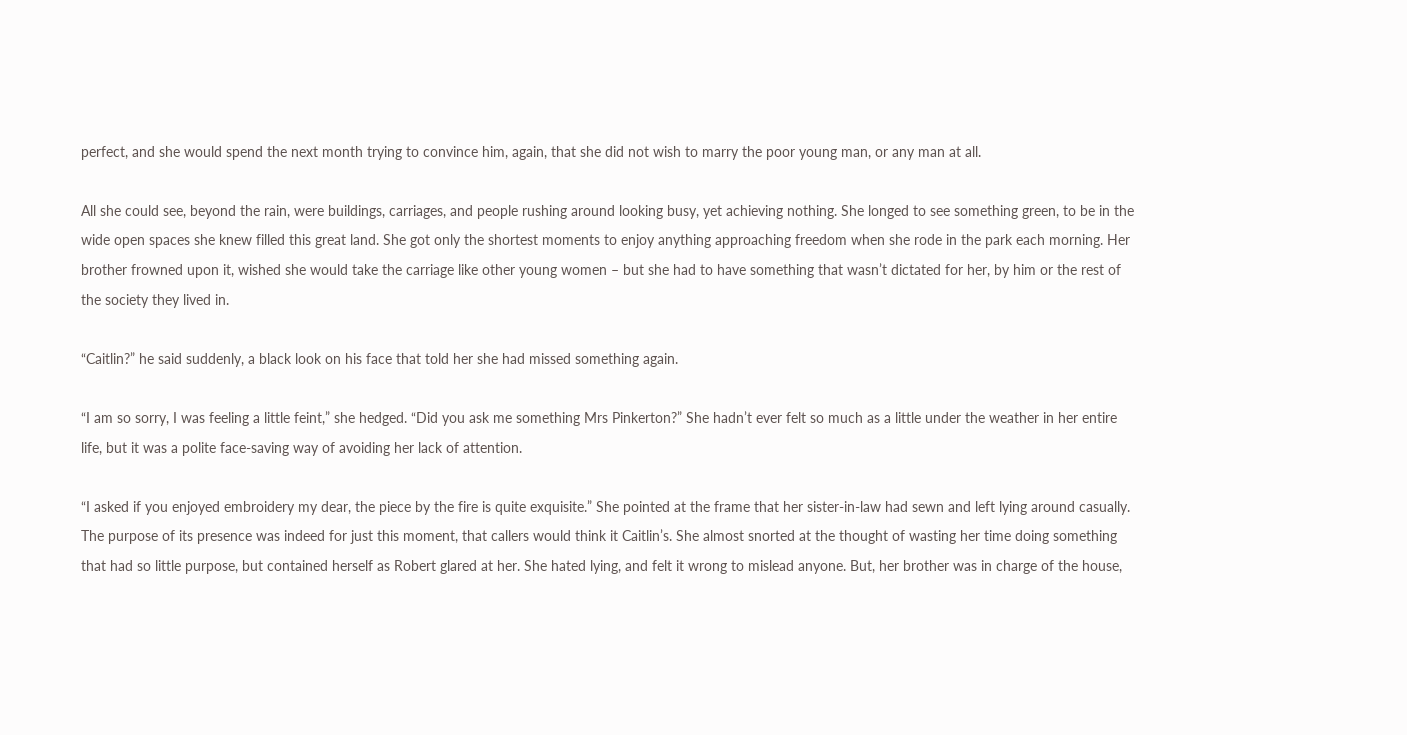perfect, and she would spend the next month trying to convince him, again, that she did not wish to marry the poor young man, or any man at all.

All she could see, beyond the rain, were buildings, carriages, and people rushing around looking busy, yet achieving nothing. She longed to see something green, to be in the wide open spaces she knew filled this great land. She got only the shortest moments to enjoy anything approaching freedom when she rode in the park each morning. Her brother frowned upon it, wished she would take the carriage like other young women – but she had to have something that wasn’t dictated for her, by him or the rest of the society they lived in.

“Caitlin?” he said suddenly, a black look on his face that told her she had missed something again.

“I am so sorry, I was feeling a little feint,” she hedged. “Did you ask me something Mrs Pinkerton?” She hadn’t ever felt so much as a little under the weather in her entire life, but it was a polite face-saving way of avoiding her lack of attention.

“I asked if you enjoyed embroidery my dear, the piece by the fire is quite exquisite.” She pointed at the frame that her sister-in-law had sewn and left lying around casually. The purpose of its presence was indeed for just this moment, that callers would think it Caitlin’s. She almost snorted at the thought of wasting her time doing something that had so little purpose, but contained herself as Robert glared at her. She hated lying, and felt it wrong to mislead anyone. But, her brother was in charge of the house,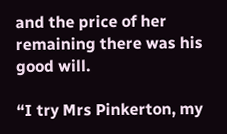and the price of her remaining there was his good will.

“I try Mrs Pinkerton, my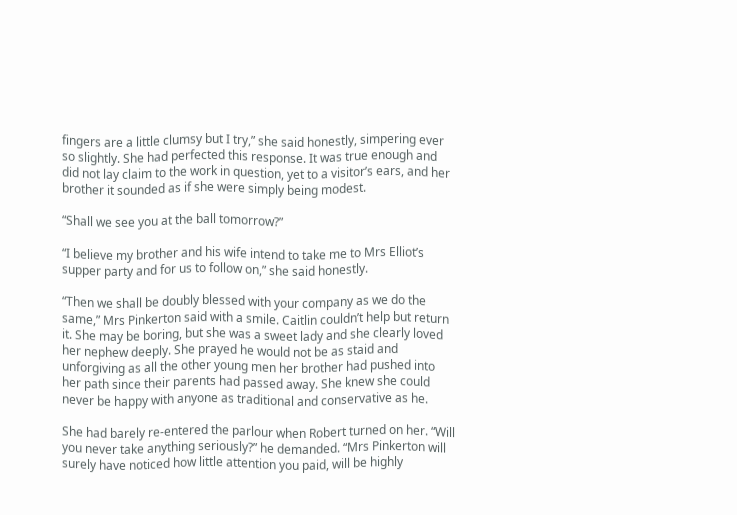fingers are a little clumsy but I try,” she said honestly, simpering ever so slightly. She had perfected this response. It was true enough and did not lay claim to the work in question, yet to a visitor’s ears, and her brother it sounded as if she were simply being modest.

“Shall we see you at the ball tomorrow?”

“I believe my brother and his wife intend to take me to Mrs Elliot’s supper party and for us to follow on,” she said honestly.

“Then we shall be doubly blessed with your company as we do the same,” Mrs Pinkerton said with a smile. Caitlin couldn’t help but return it. She may be boring, but she was a sweet lady and she clearly loved her nephew deeply. She prayed he would not be as staid and unforgiving as all the other young men her brother had pushed into her path since their parents had passed away. She knew she could never be happy with anyone as traditional and conservative as he.

She had barely re-entered the parlour when Robert turned on her. “Will you never take anything seriously?” he demanded. “Mrs Pinkerton will surely have noticed how little attention you paid, will be highly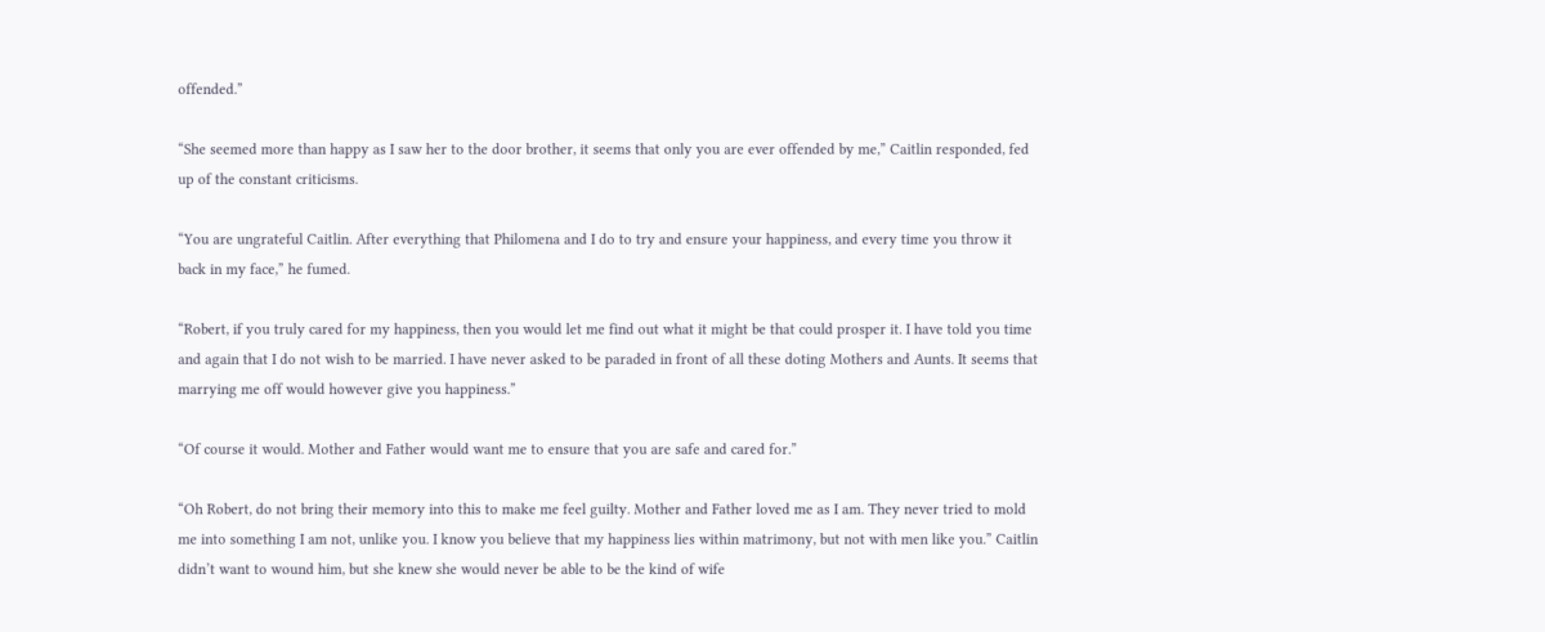offended.”

“She seemed more than happy as I saw her to the door brother, it seems that only you are ever offended by me,” Caitlin responded, fed up of the constant criticisms.

“You are ungrateful Caitlin. After everything that Philomena and I do to try and ensure your happiness, and every time you throw it back in my face,” he fumed.

“Robert, if you truly cared for my happiness, then you would let me find out what it might be that could prosper it. I have told you time and again that I do not wish to be married. I have never asked to be paraded in front of all these doting Mothers and Aunts. It seems that marrying me off would however give you happiness.”

“Of course it would. Mother and Father would want me to ensure that you are safe and cared for.”

“Oh Robert, do not bring their memory into this to make me feel guilty. Mother and Father loved me as I am. They never tried to mold me into something I am not, unlike you. I know you believe that my happiness lies within matrimony, but not with men like you.” Caitlin didn’t want to wound him, but she knew she would never be able to be the kind of wife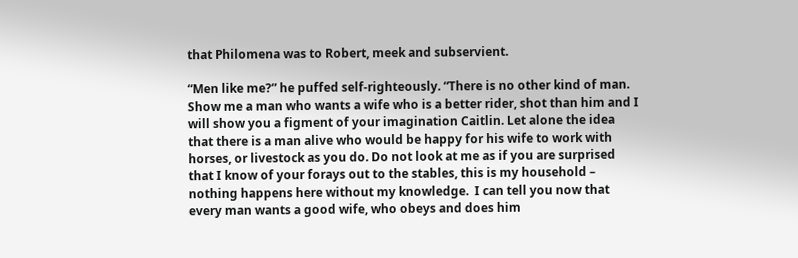that Philomena was to Robert, meek and subservient.

“Men like me?” he puffed self-righteously. “There is no other kind of man. Show me a man who wants a wife who is a better rider, shot than him and I will show you a figment of your imagination Caitlin. Let alone the idea that there is a man alive who would be happy for his wife to work with horses, or livestock as you do. Do not look at me as if you are surprised that I know of your forays out to the stables, this is my household – nothing happens here without my knowledge.  I can tell you now that every man wants a good wife, who obeys and does him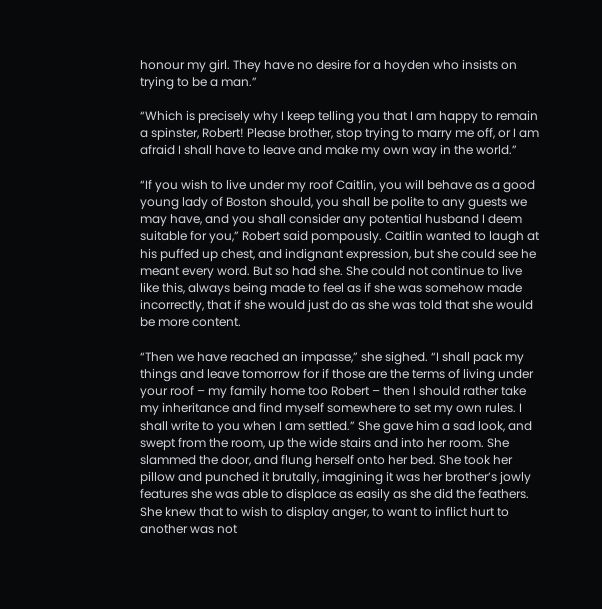honour my girl. They have no desire for a hoyden who insists on trying to be a man.”

“Which is precisely why I keep telling you that I am happy to remain a spinster, Robert! Please brother, stop trying to marry me off, or I am afraid I shall have to leave and make my own way in the world.”

“If you wish to live under my roof Caitlin, you will behave as a good young lady of Boston should, you shall be polite to any guests we may have, and you shall consider any potential husband I deem suitable for you,” Robert said pompously. Caitlin wanted to laugh at his puffed up chest, and indignant expression, but she could see he meant every word. But so had she. She could not continue to live like this, always being made to feel as if she was somehow made incorrectly, that if she would just do as she was told that she would be more content.

“Then we have reached an impasse,” she sighed. “I shall pack my things and leave tomorrow for if those are the terms of living under your roof – my family home too Robert – then I should rather take my inheritance and find myself somewhere to set my own rules. I shall write to you when I am settled.” She gave him a sad look, and swept from the room, up the wide stairs and into her room. She slammed the door, and flung herself onto her bed. She took her pillow and punched it brutally, imagining it was her brother’s jowly features she was able to displace as easily as she did the feathers. She knew that to wish to display anger, to want to inflict hurt to another was not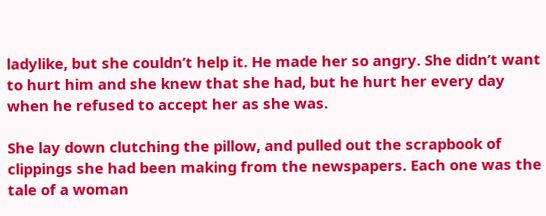ladylike, but she couldn’t help it. He made her so angry. She didn’t want to hurt him and she knew that she had, but he hurt her every day when he refused to accept her as she was.

She lay down clutching the pillow, and pulled out the scrapbook of clippings she had been making from the newspapers. Each one was the tale of a woman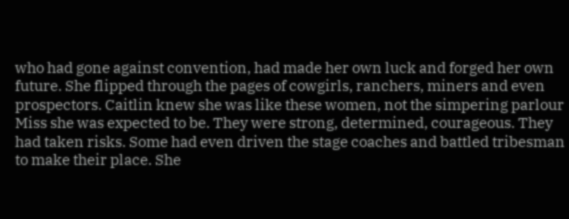who had gone against convention, had made her own luck and forged her own future. She flipped through the pages of cowgirls, ranchers, miners and even prospectors. Caitlin knew she was like these women, not the simpering parlour Miss she was expected to be. They were strong, determined, courageous. They had taken risks. Some had even driven the stage coaches and battled tribesman to make their place. She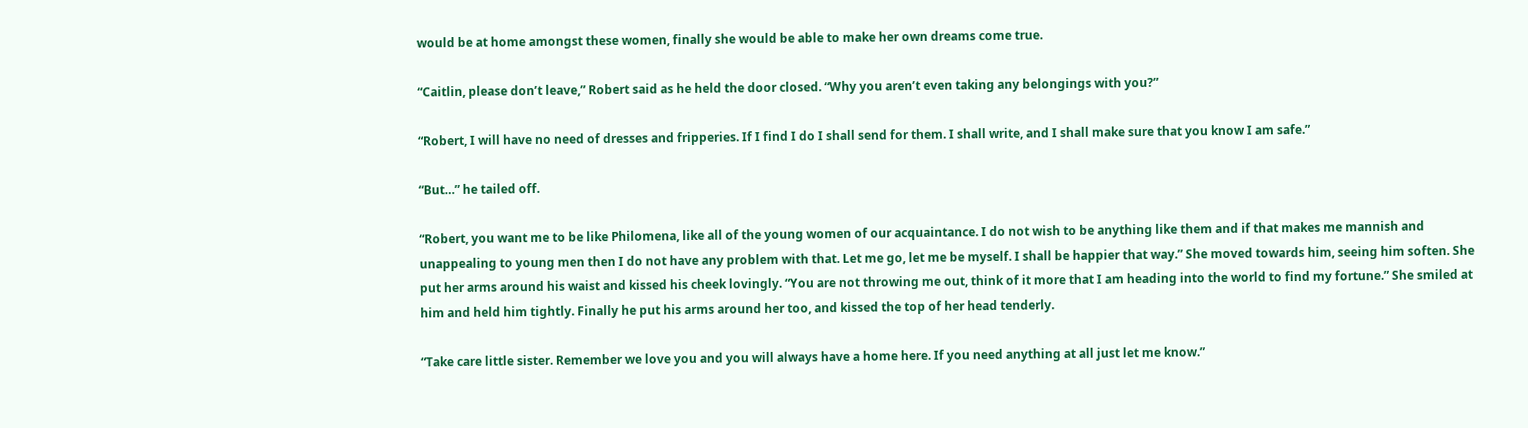would be at home amongst these women, finally she would be able to make her own dreams come true.

“Caitlin, please don’t leave,” Robert said as he held the door closed. “Why you aren’t even taking any belongings with you?”

“Robert, I will have no need of dresses and fripperies. If I find I do I shall send for them. I shall write, and I shall make sure that you know I am safe.”

“But…” he tailed off.

“Robert, you want me to be like Philomena, like all of the young women of our acquaintance. I do not wish to be anything like them and if that makes me mannish and unappealing to young men then I do not have any problem with that. Let me go, let me be myself. I shall be happier that way.” She moved towards him, seeing him soften. She put her arms around his waist and kissed his cheek lovingly. “You are not throwing me out, think of it more that I am heading into the world to find my fortune.” She smiled at him and held him tightly. Finally he put his arms around her too, and kissed the top of her head tenderly.

“Take care little sister. Remember we love you and you will always have a home here. If you need anything at all just let me know.”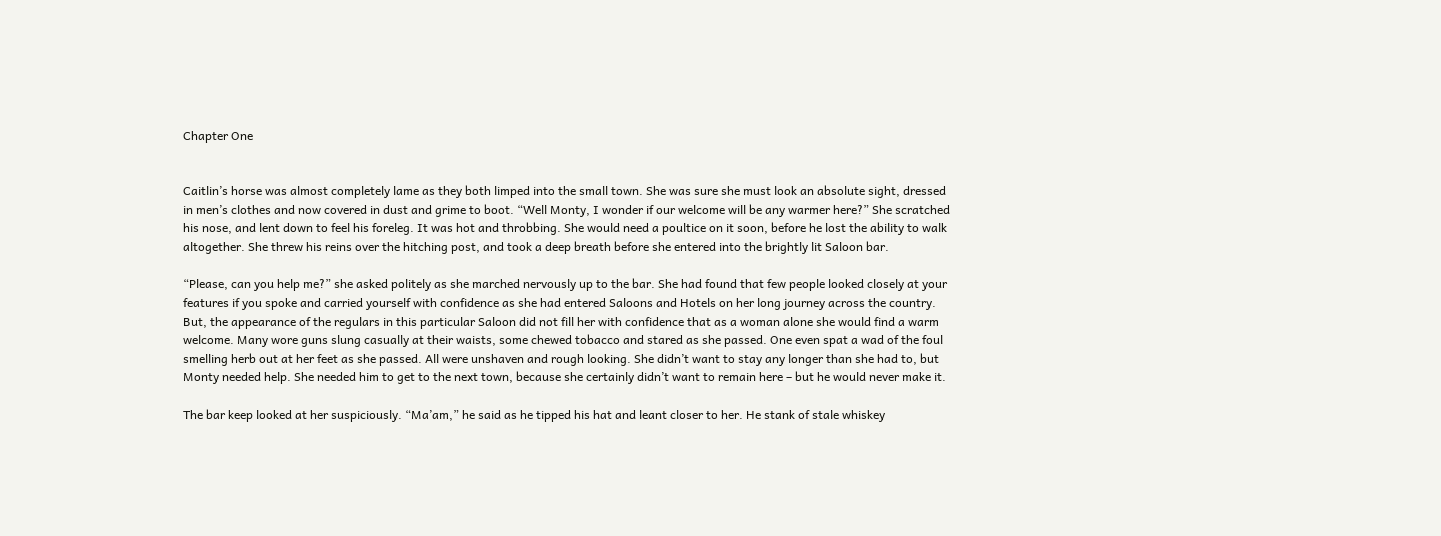Chapter One


Caitlin’s horse was almost completely lame as they both limped into the small town. She was sure she must look an absolute sight, dressed in men’s clothes and now covered in dust and grime to boot. “Well Monty, I wonder if our welcome will be any warmer here?” She scratched his nose, and lent down to feel his foreleg. It was hot and throbbing. She would need a poultice on it soon, before he lost the ability to walk altogether. She threw his reins over the hitching post, and took a deep breath before she entered into the brightly lit Saloon bar.

“Please, can you help me?” she asked politely as she marched nervously up to the bar. She had found that few people looked closely at your features if you spoke and carried yourself with confidence as she had entered Saloons and Hotels on her long journey across the country. But, the appearance of the regulars in this particular Saloon did not fill her with confidence that as a woman alone she would find a warm welcome. Many wore guns slung casually at their waists, some chewed tobacco and stared as she passed. One even spat a wad of the foul smelling herb out at her feet as she passed. All were unshaven and rough looking. She didn’t want to stay any longer than she had to, but Monty needed help. She needed him to get to the next town, because she certainly didn’t want to remain here – but he would never make it.

The bar keep looked at her suspiciously. “Ma’am,” he said as he tipped his hat and leant closer to her. He stank of stale whiskey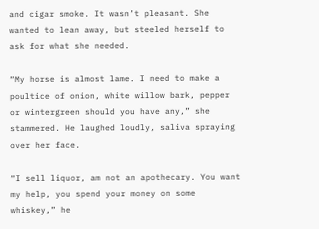and cigar smoke. It wasn’t pleasant. She wanted to lean away, but steeled herself to ask for what she needed.

“My horse is almost lame. I need to make a poultice of onion, white willow bark, pepper or wintergreen should you have any,” she stammered. He laughed loudly, saliva spraying over her face.

“I sell liquor, am not an apothecary. You want my help, you spend your money on some whiskey,” he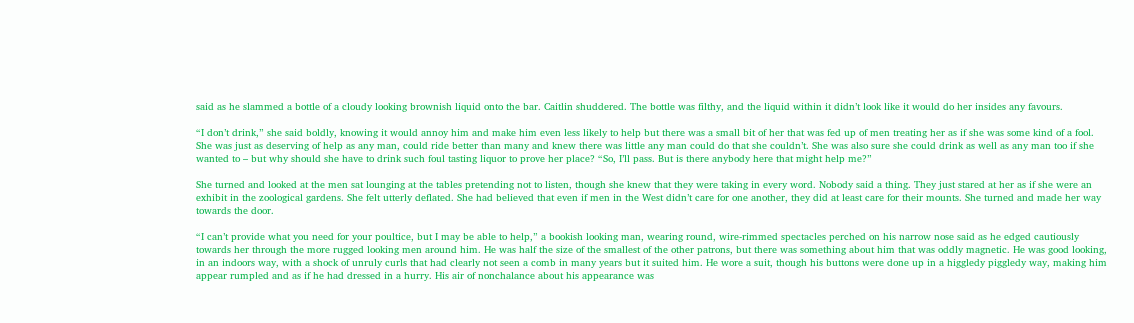said as he slammed a bottle of a cloudy looking brownish liquid onto the bar. Caitlin shuddered. The bottle was filthy, and the liquid within it didn’t look like it would do her insides any favours.

“I don’t drink,” she said boldly, knowing it would annoy him and make him even less likely to help but there was a small bit of her that was fed up of men treating her as if she was some kind of a fool. She was just as deserving of help as any man, could ride better than many and knew there was little any man could do that she couldn’t. She was also sure she could drink as well as any man too if she wanted to – but why should she have to drink such foul tasting liquor to prove her place? “So, I’ll pass. But is there anybody here that might help me?”

She turned and looked at the men sat lounging at the tables pretending not to listen, though she knew that they were taking in every word. Nobody said a thing. They just stared at her as if she were an exhibit in the zoological gardens. She felt utterly deflated. She had believed that even if men in the West didn’t care for one another, they did at least care for their mounts. She turned and made her way towards the door.

“I can’t provide what you need for your poultice, but I may be able to help,” a bookish looking man, wearing round, wire-rimmed spectacles perched on his narrow nose said as he edged cautiously towards her through the more rugged looking men around him. He was half the size of the smallest of the other patrons, but there was something about him that was oddly magnetic. He was good looking, in an indoors way, with a shock of unruly curls that had clearly not seen a comb in many years but it suited him. He wore a suit, though his buttons were done up in a higgledy piggledy way, making him appear rumpled and as if he had dressed in a hurry. His air of nonchalance about his appearance was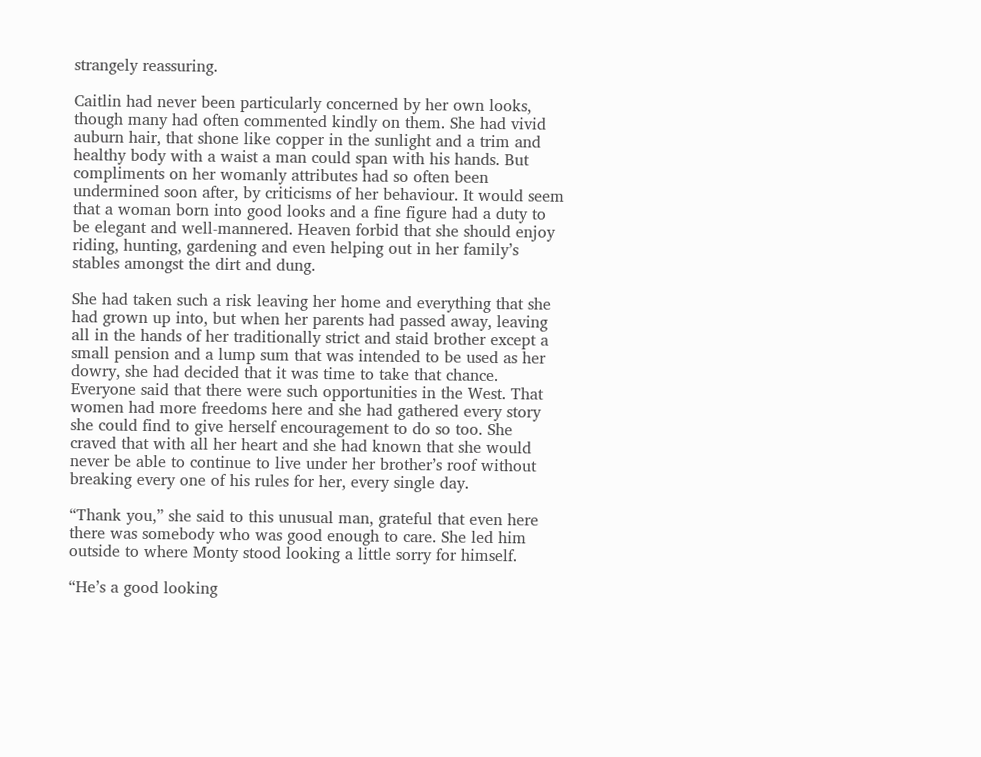strangely reassuring.

Caitlin had never been particularly concerned by her own looks, though many had often commented kindly on them. She had vivid auburn hair, that shone like copper in the sunlight and a trim and healthy body with a waist a man could span with his hands. But compliments on her womanly attributes had so often been undermined soon after, by criticisms of her behaviour. It would seem that a woman born into good looks and a fine figure had a duty to be elegant and well-mannered. Heaven forbid that she should enjoy riding, hunting, gardening and even helping out in her family’s stables amongst the dirt and dung.

She had taken such a risk leaving her home and everything that she had grown up into, but when her parents had passed away, leaving all in the hands of her traditionally strict and staid brother except a small pension and a lump sum that was intended to be used as her dowry, she had decided that it was time to take that chance. Everyone said that there were such opportunities in the West. That women had more freedoms here and she had gathered every story she could find to give herself encouragement to do so too. She craved that with all her heart and she had known that she would never be able to continue to live under her brother’s roof without breaking every one of his rules for her, every single day.

“Thank you,” she said to this unusual man, grateful that even here there was somebody who was good enough to care. She led him outside to where Monty stood looking a little sorry for himself.

“He’s a good looking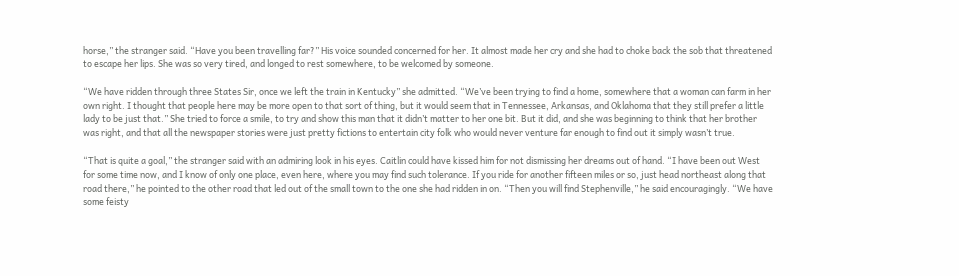horse,” the stranger said. “Have you been travelling far?” His voice sounded concerned for her. It almost made her cry and she had to choke back the sob that threatened to escape her lips. She was so very tired, and longed to rest somewhere, to be welcomed by someone.

“We have ridden through three States Sir, once we left the train in Kentucky” she admitted. “We’ve been trying to find a home, somewhere that a woman can farm in her own right. I thought that people here may be more open to that sort of thing, but it would seem that in Tennessee, Arkansas, and Oklahoma that they still prefer a little lady to be just that.” She tried to force a smile, to try and show this man that it didn’t matter to her one bit. But it did, and she was beginning to think that her brother was right, and that all the newspaper stories were just pretty fictions to entertain city folk who would never venture far enough to find out it simply wasn’t true.

“That is quite a goal,” the stranger said with an admiring look in his eyes. Caitlin could have kissed him for not dismissing her dreams out of hand. “I have been out West for some time now, and I know of only one place, even here, where you may find such tolerance. If you ride for another fifteen miles or so, just head northeast along that road there,” he pointed to the other road that led out of the small town to the one she had ridden in on. “Then you will find Stephenville,” he said encouragingly. “We have some feisty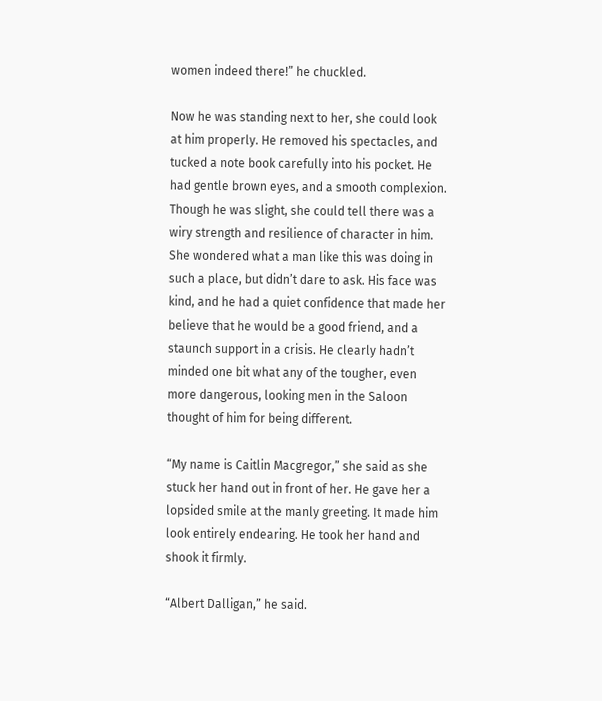women indeed there!” he chuckled.

Now he was standing next to her, she could look at him properly. He removed his spectacles, and tucked a note book carefully into his pocket. He had gentle brown eyes, and a smooth complexion. Though he was slight, she could tell there was a wiry strength and resilience of character in him. She wondered what a man like this was doing in such a place, but didn’t dare to ask. His face was kind, and he had a quiet confidence that made her believe that he would be a good friend, and a staunch support in a crisis. He clearly hadn’t minded one bit what any of the tougher, even more dangerous, looking men in the Saloon thought of him for being different.

“My name is Caitlin Macgregor,” she said as she stuck her hand out in front of her. He gave her a lopsided smile at the manly greeting. It made him look entirely endearing. He took her hand and shook it firmly.

“Albert Dalligan,” he said.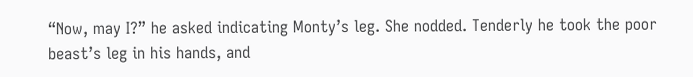“Now, may I?” he asked indicating Monty’s leg. She nodded. Tenderly he took the poor beast’s leg in his hands, and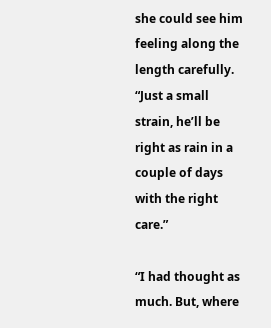she could see him feeling along the length carefully. “Just a small strain, he’ll be right as rain in a couple of days with the right care.”

“I had thought as much. But, where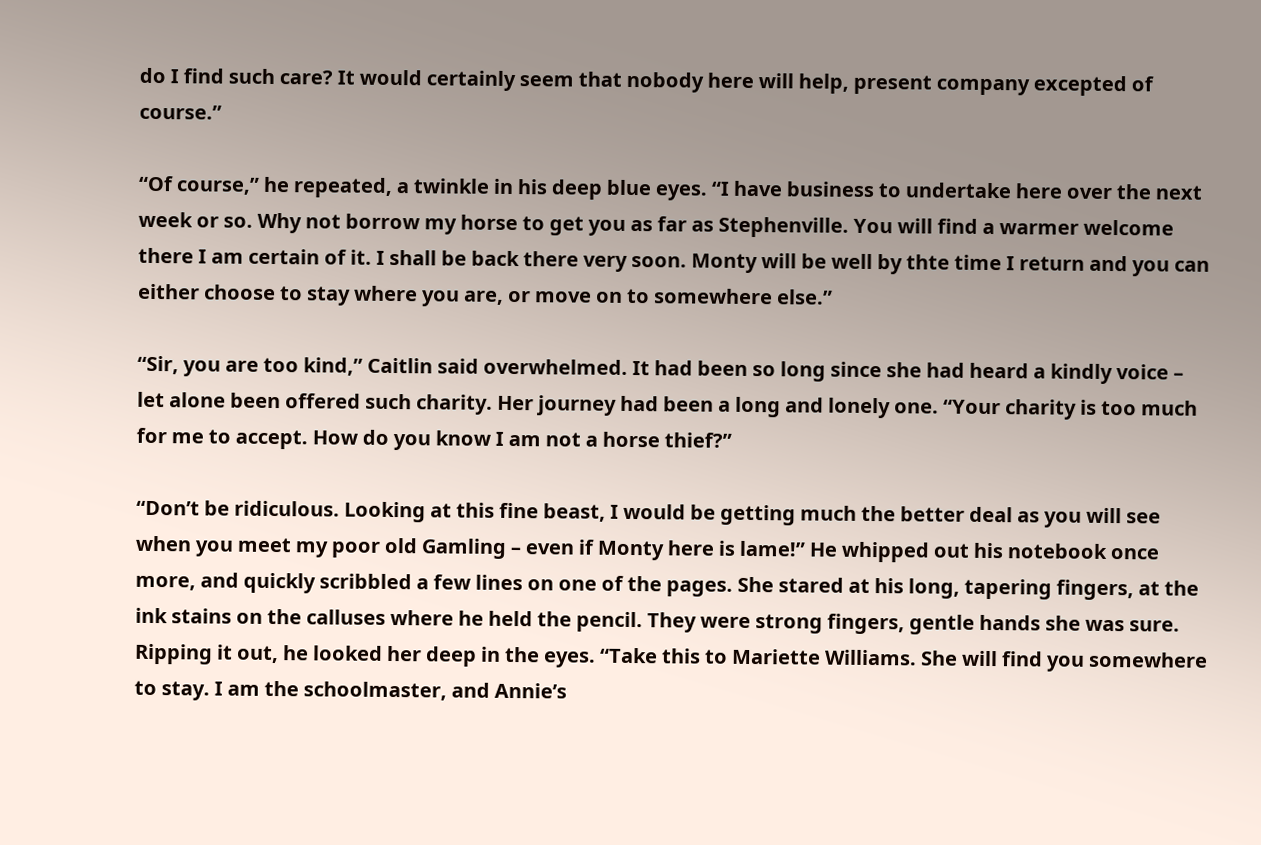do I find such care? It would certainly seem that nobody here will help, present company excepted of course.”

“Of course,” he repeated, a twinkle in his deep blue eyes. “I have business to undertake here over the next week or so. Why not borrow my horse to get you as far as Stephenville. You will find a warmer welcome there I am certain of it. I shall be back there very soon. Monty will be well by thte time I return and you can either choose to stay where you are, or move on to somewhere else.”

“Sir, you are too kind,” Caitlin said overwhelmed. It had been so long since she had heard a kindly voice – let alone been offered such charity. Her journey had been a long and lonely one. “Your charity is too much for me to accept. How do you know I am not a horse thief?”

“Don’t be ridiculous. Looking at this fine beast, I would be getting much the better deal as you will see when you meet my poor old Gamling – even if Monty here is lame!” He whipped out his notebook once more, and quickly scribbled a few lines on one of the pages. She stared at his long, tapering fingers, at the ink stains on the calluses where he held the pencil. They were strong fingers, gentle hands she was sure. Ripping it out, he looked her deep in the eyes. “Take this to Mariette Williams. She will find you somewhere to stay. I am the schoolmaster, and Annie’s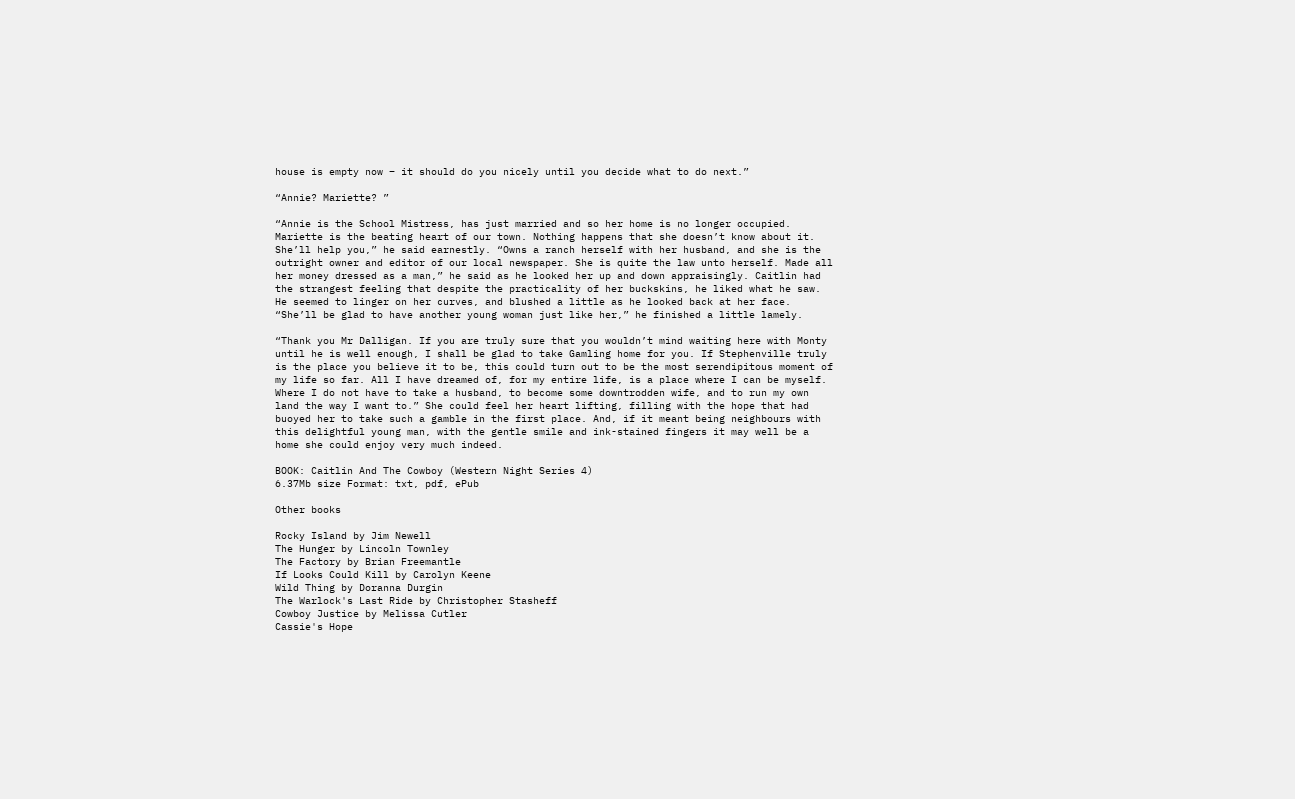house is empty now – it should do you nicely until you decide what to do next.”

“Annie? Mariette? ”

“Annie is the School Mistress, has just married and so her home is no longer occupied. Mariette is the beating heart of our town. Nothing happens that she doesn’t know about it. She’ll help you,” he said earnestly. “Owns a ranch herself with her husband, and she is the outright owner and editor of our local newspaper. She is quite the law unto herself. Made all her money dressed as a man,” he said as he looked her up and down appraisingly. Caitlin had the strangest feeling that despite the practicality of her buckskins, he liked what he saw. He seemed to linger on her curves, and blushed a little as he looked back at her face. “She’ll be glad to have another young woman just like her,” he finished a little lamely.

“Thank you Mr Dalligan. If you are truly sure that you wouldn’t mind waiting here with Monty until he is well enough, I shall be glad to take Gamling home for you. If Stephenville truly is the place you believe it to be, this could turn out to be the most serendipitous moment of my life so far. All I have dreamed of, for my entire life, is a place where I can be myself. Where I do not have to take a husband, to become some downtrodden wife, and to run my own land the way I want to.” She could feel her heart lifting, filling with the hope that had buoyed her to take such a gamble in the first place. And, if it meant being neighbours with this delightful young man, with the gentle smile and ink-stained fingers it may well be a home she could enjoy very much indeed.

BOOK: Caitlin And The Cowboy (Western Night Series 4)
6.37Mb size Format: txt, pdf, ePub

Other books

Rocky Island by Jim Newell
The Hunger by Lincoln Townley
The Factory by Brian Freemantle
If Looks Could Kill by Carolyn Keene
Wild Thing by Doranna Durgin
The Warlock's Last Ride by Christopher Stasheff
Cowboy Justice by Melissa Cutler
Cassie's Hope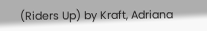(Riders Up) by Kraft, Adriana